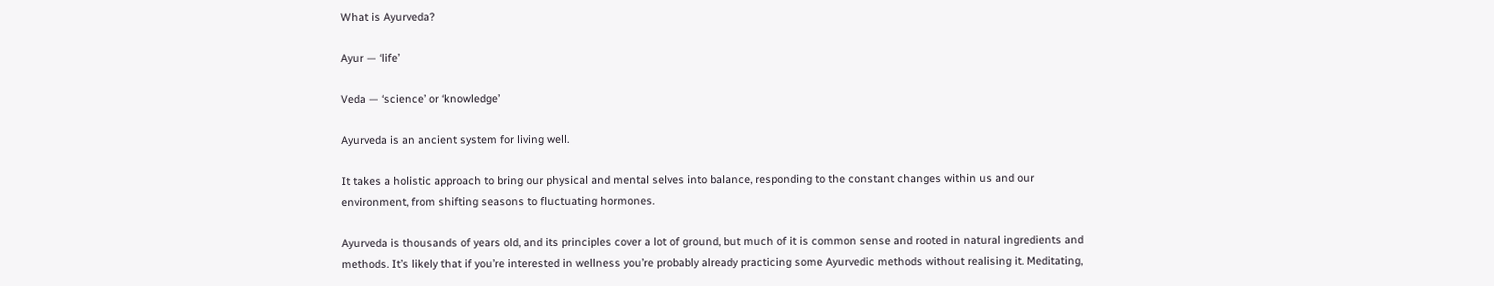What is Ayurveda?

Ayur — ‘life’

Veda — ‘science’ or ‘knowledge’

Ayurveda is an ancient system for living well.

It takes a holistic approach to bring our physical and mental selves into balance, responding to the constant changes within us and our environment, from shifting seasons to fluctuating hormones.

Ayurveda is thousands of years old, and its principles cover a lot of ground, but much of it is common sense and rooted in natural ingredients and methods. It’s likely that if you’re interested in wellness you’re probably already practicing some Ayurvedic methods without realising it. Meditating,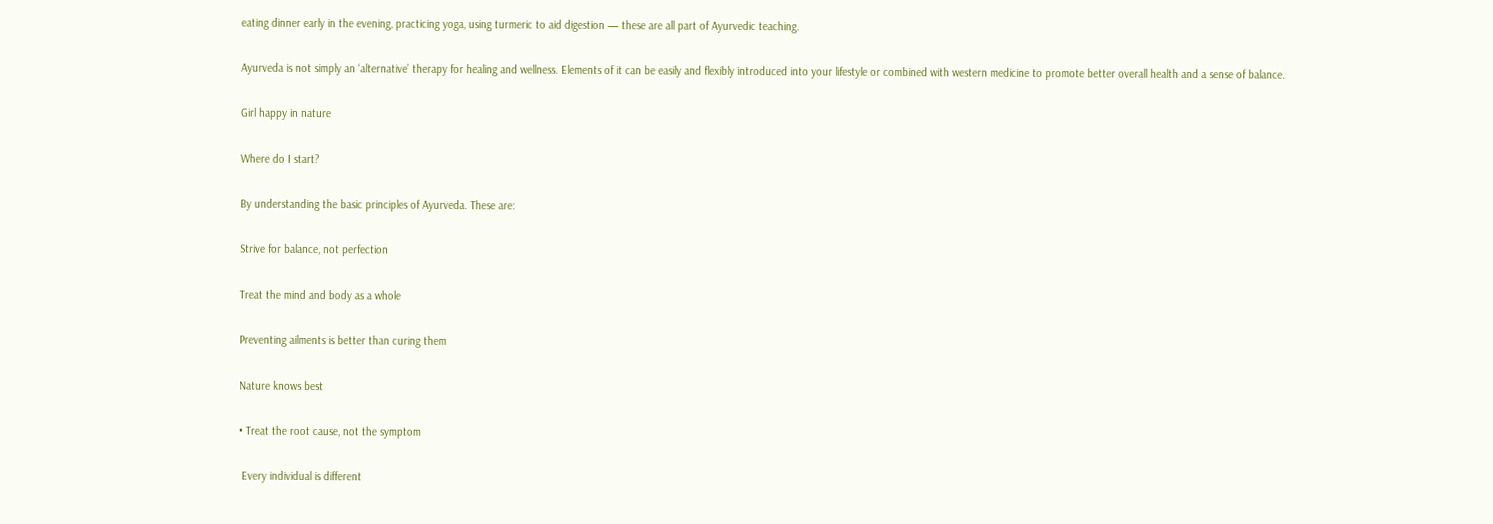eating dinner early in the evening, practicing yoga, using turmeric to aid digestion — these are all part of Ayurvedic teaching.

Ayurveda is not simply an ‘alternative’ therapy for healing and wellness. Elements of it can be easily and flexibly introduced into your lifestyle or combined with western medicine to promote better overall health and a sense of balance.

Girl happy in nature

Where do I start?

By understanding the basic principles of Ayurveda. These are:

Strive for balance, not perfection

Treat the mind and body as a whole

Preventing ailments is better than curing them

Nature knows best

• Treat the root cause, not the symptom

 Every individual is different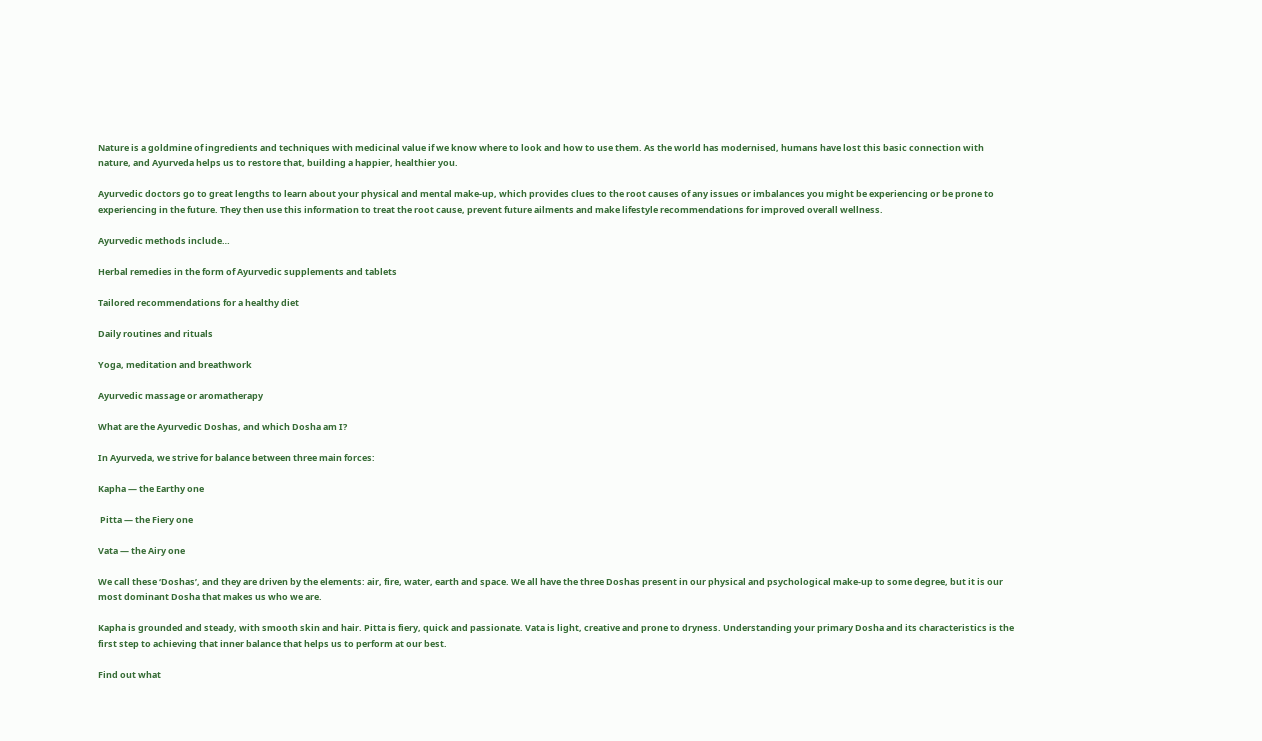Nature is a goldmine of ingredients and techniques with medicinal value if we know where to look and how to use them. As the world has modernised, humans have lost this basic connection with nature, and Ayurveda helps us to restore that, building a happier, healthier you.

Ayurvedic doctors go to great lengths to learn about your physical and mental make-up, which provides clues to the root causes of any issues or imbalances you might be experiencing or be prone to experiencing in the future. They then use this information to treat the root cause, prevent future ailments and make lifestyle recommendations for improved overall wellness.

Ayurvedic methods include…

Herbal remedies in the form of Ayurvedic supplements and tablets

Tailored recommendations for a healthy diet

Daily routines and rituals

Yoga, meditation and breathwork

Ayurvedic massage or aromatherapy

What are the Ayurvedic Doshas, and which Dosha am I?

In Ayurveda, we strive for balance between three main forces:

Kapha — the Earthy one

 Pitta — the Fiery one

Vata — the Airy one

We call these ‘Doshas’, and they are driven by the elements: air, fire, water, earth and space. We all have the three Doshas present in our physical and psychological make-up to some degree, but it is our most dominant Dosha that makes us who we are.

Kapha is grounded and steady, with smooth skin and hair. Pitta is fiery, quick and passionate. Vata is light, creative and prone to dryness. Understanding your primary Dosha and its characteristics is the first step to achieving that inner balance that helps us to perform at our best.

Find out what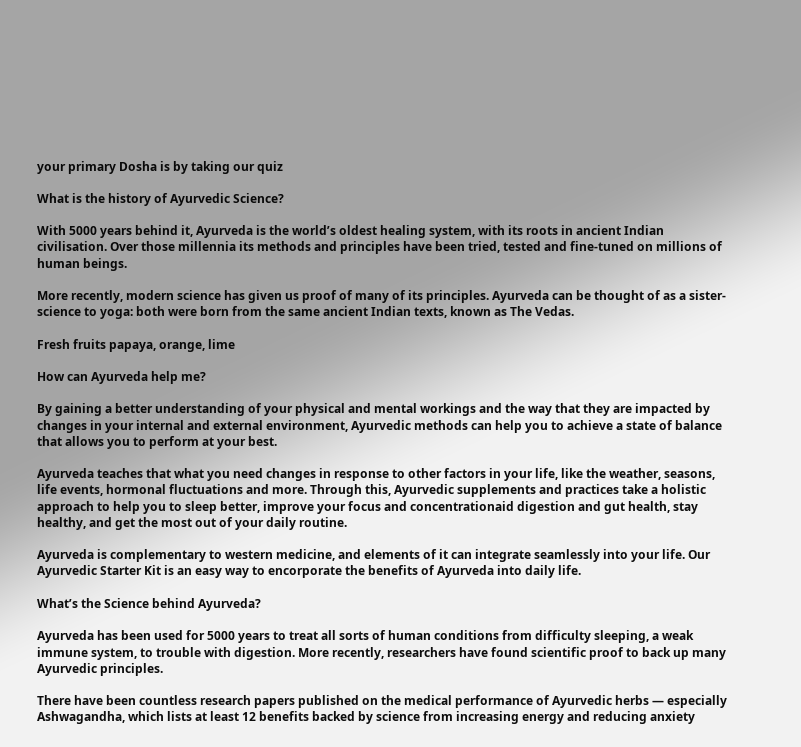your primary Dosha is by taking our quiz

What is the history of Ayurvedic Science?

With 5000 years behind it, Ayurveda is the world’s oldest healing system, with its roots in ancient Indian civilisation. Over those millennia its methods and principles have been tried, tested and fine-tuned on millions of human beings.

More recently, modern science has given us proof of many of its principles. Ayurveda can be thought of as a sister-science to yoga: both were born from the same ancient Indian texts, known as The Vedas.

Fresh fruits papaya, orange, lime

How can Ayurveda help me?

By gaining a better understanding of your physical and mental workings and the way that they are impacted by changes in your internal and external environment, Ayurvedic methods can help you to achieve a state of balance that allows you to perform at your best.

Ayurveda teaches that what you need changes in response to other factors in your life, like the weather, seasons, life events, hormonal fluctuations and more. Through this, Ayurvedic supplements and practices take a holistic approach to help you to sleep better, improve your focus and concentrationaid digestion and gut health, stay healthy, and get the most out of your daily routine.

Ayurveda is complementary to western medicine, and elements of it can integrate seamlessly into your life. Our Ayurvedic Starter Kit is an easy way to encorporate the benefits of Ayurveda into daily life.

What’s the Science behind Ayurveda?

Ayurveda has been used for 5000 years to treat all sorts of human conditions from difficulty sleeping, a weak immune system, to trouble with digestion. More recently, researchers have found scientific proof to back up many Ayurvedic principles.

There have been countless research papers published on the medical performance of Ayurvedic herbs — especially Ashwagandha, which lists at least 12 benefits backed by science from increasing energy and reducing anxiety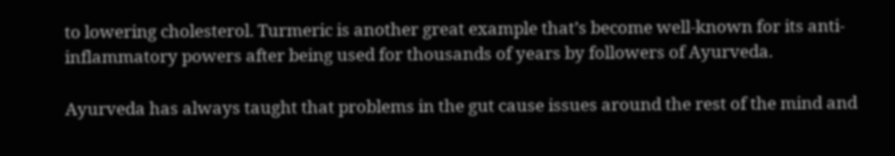to lowering cholesterol. Turmeric is another great example that’s become well-known for its anti-inflammatory powers after being used for thousands of years by followers of Ayurveda.

Ayurveda has always taught that problems in the gut cause issues around the rest of the mind and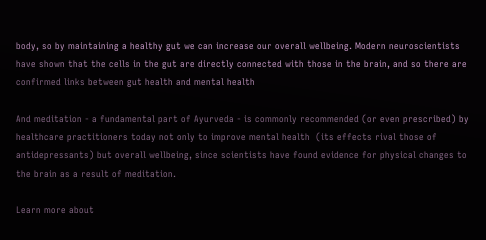body, so by maintaining a healthy gut we can increase our overall wellbeing. Modern neuroscientists have shown that the cells in the gut are directly connected with those in the brain, and so there are confirmed links between gut health and mental health

And meditation - a fundamental part of Ayurveda - is commonly recommended (or even prescribed) by healthcare practitioners today not only to improve mental health  (its effects rival those of antidepressants) but overall wellbeing, since scientists have found evidence for physical changes to the brain as a result of meditation.

Learn more about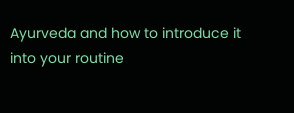Ayurveda and how to introduce it into your routine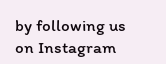by following us on Instagram